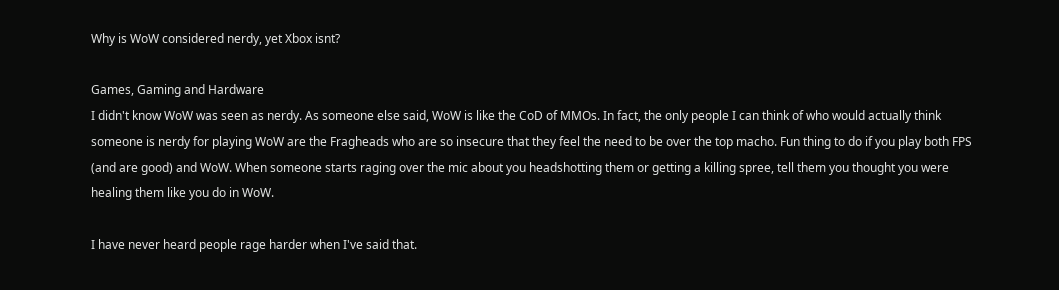Why is WoW considered nerdy, yet Xbox isnt?

Games, Gaming and Hardware
I didn't know WoW was seen as nerdy. As someone else said, WoW is like the CoD of MMOs. In fact, the only people I can think of who would actually think someone is nerdy for playing WoW are the Fragheads who are so insecure that they feel the need to be over the top macho. Fun thing to do if you play both FPS (and are good) and WoW. When someone starts raging over the mic about you headshotting them or getting a killing spree, tell them you thought you were healing them like you do in WoW.

I have never heard people rage harder when I've said that.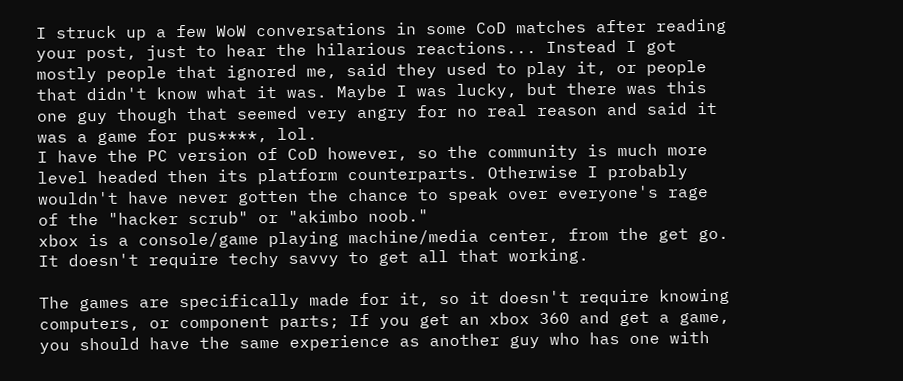I struck up a few WoW conversations in some CoD matches after reading your post, just to hear the hilarious reactions... Instead I got mostly people that ignored me, said they used to play it, or people that didn't know what it was. Maybe I was lucky, but there was this one guy though that seemed very angry for no real reason and said it was a game for pus****, lol.
I have the PC version of CoD however, so the community is much more level headed then its platform counterparts. Otherwise I probably wouldn't have never gotten the chance to speak over everyone's rage of the "hacker scrub" or "akimbo noob."
xbox is a console/game playing machine/media center, from the get go. It doesn't require techy savvy to get all that working.

The games are specifically made for it, so it doesn't require knowing computers, or component parts; If you get an xbox 360 and get a game, you should have the same experience as another guy who has one with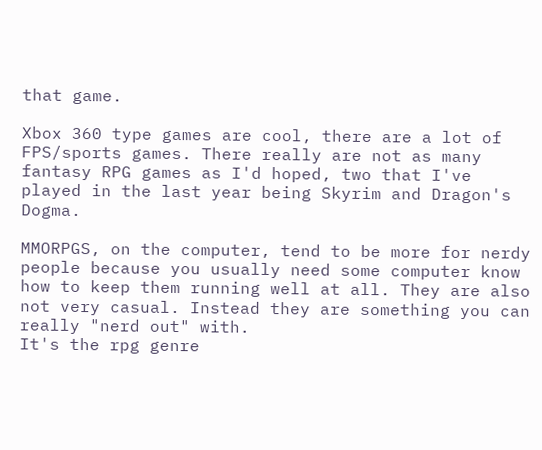that game.

Xbox 360 type games are cool, there are a lot of FPS/sports games. There really are not as many fantasy RPG games as I'd hoped, two that I've played in the last year being Skyrim and Dragon's Dogma.

MMORPGS, on the computer, tend to be more for nerdy people because you usually need some computer know how to keep them running well at all. They are also not very casual. Instead they are something you can really "nerd out" with.
It's the rpg genre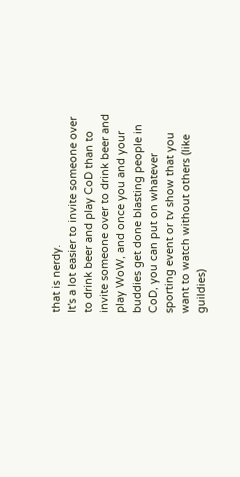that is nerdy.
It's a lot easier to invite someone over to drink beer and play CoD than to invite someone over to drink beer and play WoW, and once you and your buddies get done blasting people in CoD, you can put on whatever sporting event or tv show that you want to watch without others (like guildies)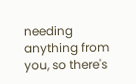needing anything from you, so there's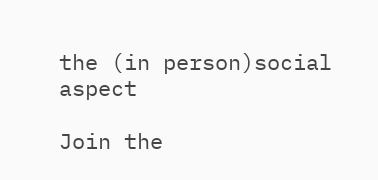the (in person)social aspect

Join the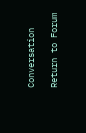Conversation

Return to Forum